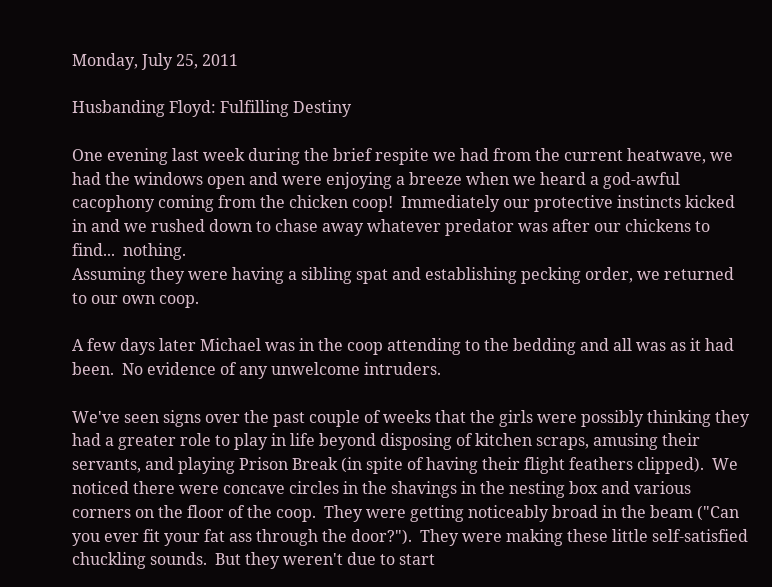Monday, July 25, 2011

Husbanding Floyd: Fulfilling Destiny

One evening last week during the brief respite we had from the current heatwave, we had the windows open and were enjoying a breeze when we heard a god-awful cacophony coming from the chicken coop!  Immediately our protective instincts kicked in and we rushed down to chase away whatever predator was after our chickens to find...  nothing.
Assuming they were having a sibling spat and establishing pecking order, we returned to our own coop.

A few days later Michael was in the coop attending to the bedding and all was as it had been.  No evidence of any unwelcome intruders.

We've seen signs over the past couple of weeks that the girls were possibly thinking they had a greater role to play in life beyond disposing of kitchen scraps, amusing their servants, and playing Prison Break (in spite of having their flight feathers clipped).  We noticed there were concave circles in the shavings in the nesting box and various corners on the floor of the coop.  They were getting noticeably broad in the beam ("Can you ever fit your fat ass through the door?").  They were making these little self-satisfied chuckling sounds.  But they weren't due to start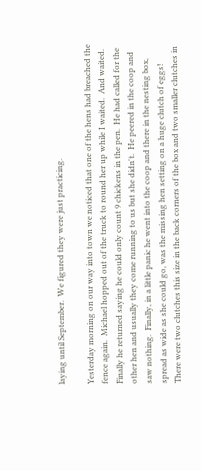laying until September.  We figured they were just practicing.

Yesterday morning on our way into town we noticed that one of the hens had breached the fence again.  Michael hopped out of the truck to round her up while I waited.  And waited.  Finally he returned saying he could only count 9 chickens in the pen.  He had called for the other hen and usually they come running to us but she didn't.  He peered in the coop and saw nothing.  Finally, in a little panic he went into the coop and there in the nesting box, spread as wide as she could go, was the missing hen setting on a huge clutch of eggs!
There were two clutches this size in the back corners of the box and two smaller clutches in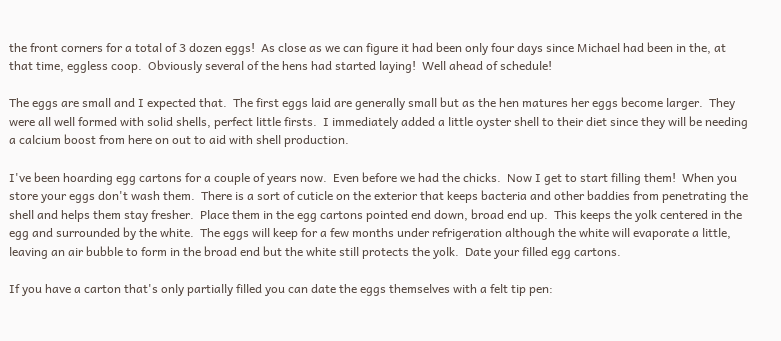the front corners for a total of 3 dozen eggs!  As close as we can figure it had been only four days since Michael had been in the, at that time, eggless coop.  Obviously several of the hens had started laying!  Well ahead of schedule!

The eggs are small and I expected that.  The first eggs laid are generally small but as the hen matures her eggs become larger.  They were all well formed with solid shells, perfect little firsts.  I immediately added a little oyster shell to their diet since they will be needing a calcium boost from here on out to aid with shell production.

I've been hoarding egg cartons for a couple of years now.  Even before we had the chicks.  Now I get to start filling them!  When you store your eggs don't wash them.  There is a sort of cuticle on the exterior that keeps bacteria and other baddies from penetrating the shell and helps them stay fresher.  Place them in the egg cartons pointed end down, broad end up.  This keeps the yolk centered in the egg and surrounded by the white.  The eggs will keep for a few months under refrigeration although the white will evaporate a little, leaving an air bubble to form in the broad end but the white still protects the yolk.  Date your filled egg cartons.

If you have a carton that's only partially filled you can date the eggs themselves with a felt tip pen: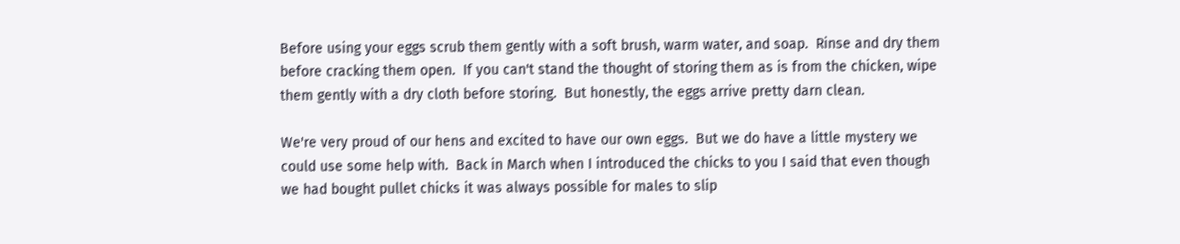Before using your eggs scrub them gently with a soft brush, warm water, and soap.  Rinse and dry them before cracking them open.  If you can't stand the thought of storing them as is from the chicken, wipe them gently with a dry cloth before storing.  But honestly, the eggs arrive pretty darn clean.

We're very proud of our hens and excited to have our own eggs.  But we do have a little mystery we could use some help with.  Back in March when I introduced the chicks to you I said that even though we had bought pullet chicks it was always possible for males to slip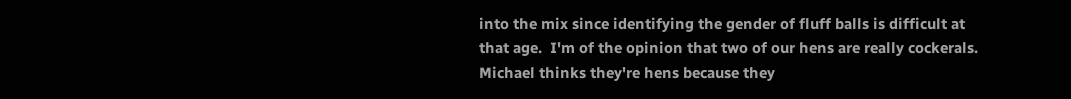into the mix since identifying the gender of fluff balls is difficult at that age.  I'm of the opinion that two of our hens are really cockerals.  Michael thinks they're hens because they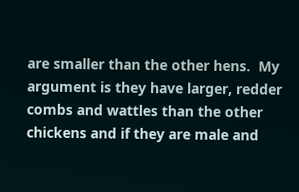are smaller than the other hens.  My argument is they have larger, redder combs and wattles than the other chickens and if they are male and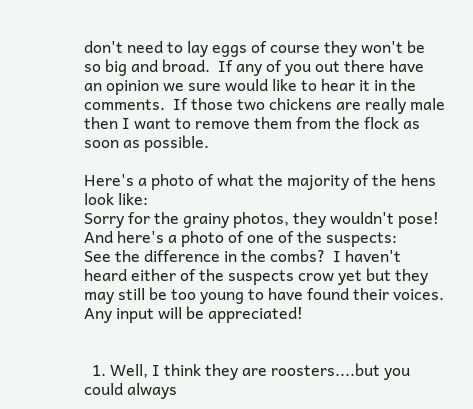don't need to lay eggs of course they won't be so big and broad.  If any of you out there have an opinion we sure would like to hear it in the comments.  If those two chickens are really male then I want to remove them from the flock as soon as possible.

Here's a photo of what the majority of the hens look like:
Sorry for the grainy photos, they wouldn't pose!
And here's a photo of one of the suspects:
See the difference in the combs?  I haven't heard either of the suspects crow yet but they may still be too young to have found their voices.  Any input will be appreciated!


  1. Well, I think they are roosters....but you could always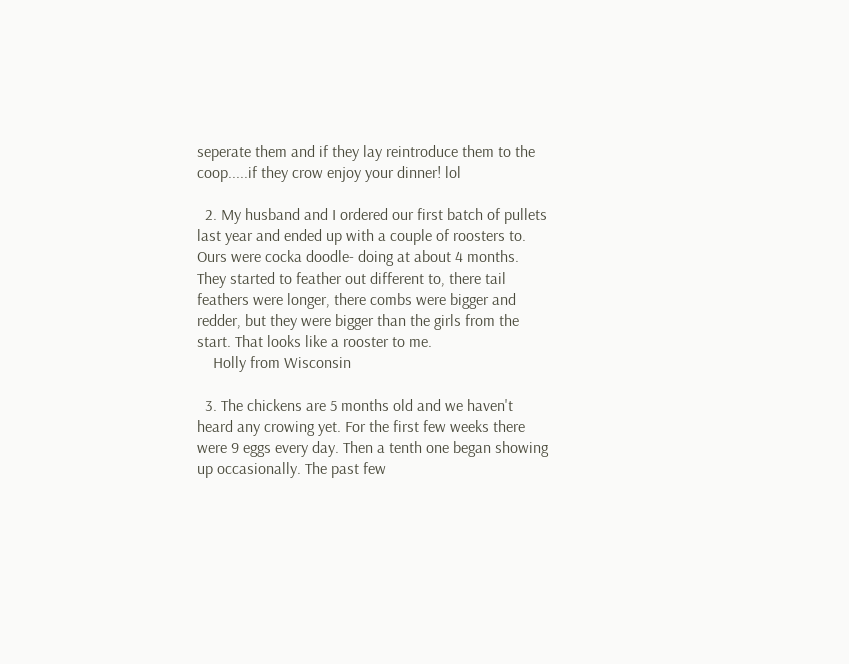seperate them and if they lay reintroduce them to the coop.....if they crow enjoy your dinner! lol

  2. My husband and I ordered our first batch of pullets last year and ended up with a couple of roosters to. Ours were cocka doodle- doing at about 4 months. They started to feather out different to, there tail feathers were longer, there combs were bigger and redder, but they were bigger than the girls from the start. That looks like a rooster to me.
    Holly from Wisconsin

  3. The chickens are 5 months old and we haven't heard any crowing yet. For the first few weeks there were 9 eggs every day. Then a tenth one began showing up occasionally. The past few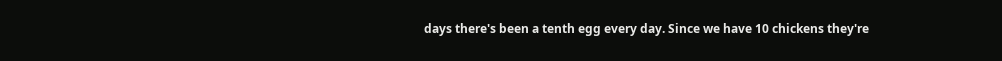days there's been a tenth egg every day. Since we have 10 chickens they're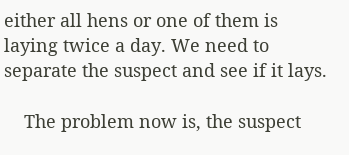either all hens or one of them is laying twice a day. We need to separate the suspect and see if it lays.

    The problem now is, the suspect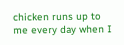chicken runs up to me every day when I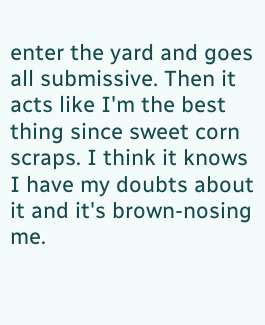enter the yard and goes all submissive. Then it acts like I'm the best thing since sweet corn scraps. I think it knows I have my doubts about it and it's brown-nosing me.